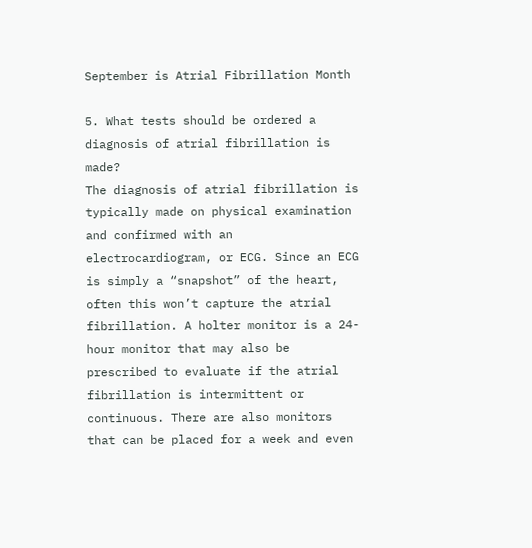September is Atrial Fibrillation Month

5. What tests should be ordered a diagnosis of atrial fibrillation is made?
The diagnosis of atrial fibrillation is typically made on physical examination and confirmed with an electrocardiogram, or ECG. Since an ECG is simply a “snapshot” of the heart, often this won’t capture the atrial fibrillation. A holter monitor is a 24-hour monitor that may also be prescribed to evaluate if the atrial fibrillation is intermittent or continuous. There are also monitors that can be placed for a week and even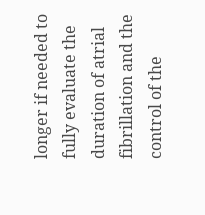longer if needed to fully evaluate the duration of atrial fibrillation and the control of the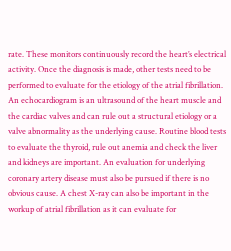rate. These monitors continuously record the heart’s electrical activity. Once the diagnosis is made, other tests need to be performed to evaluate for the etiology of the atrial fibrillation. An echocardiogram is an ultrasound of the heart muscle and the cardiac valves and can rule out a structural etiology or a valve abnormality as the underlying cause. Routine blood tests to evaluate the thyroid, rule out anemia and check the liver and kidneys are important. An evaluation for underlying coronary artery disease must also be pursued if there is no obvious cause. A chest X-ray can also be important in the workup of atrial fibrillation as it can evaluate for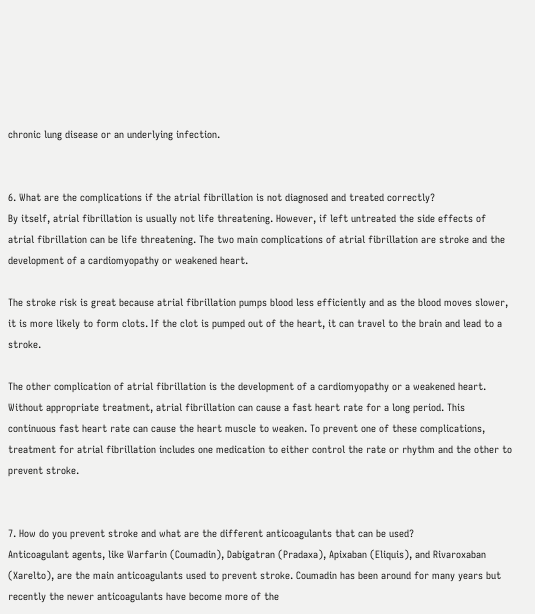chronic lung disease or an underlying infection.


6. What are the complications if the atrial fibrillation is not diagnosed and treated correctly?
By itself, atrial fibrillation is usually not life threatening. However, if left untreated the side effects of atrial fibrillation can be life threatening. The two main complications of atrial fibrillation are stroke and the development of a cardiomyopathy or weakened heart.

The stroke risk is great because atrial fibrillation pumps blood less efficiently and as the blood moves slower, it is more likely to form clots. If the clot is pumped out of the heart, it can travel to the brain and lead to a stroke.

The other complication of atrial fibrillation is the development of a cardiomyopathy or a weakened heart. Without appropriate treatment, atrial fibrillation can cause a fast heart rate for a long period. This continuous fast heart rate can cause the heart muscle to weaken. To prevent one of these complications, treatment for atrial fibrillation includes one medication to either control the rate or rhythm and the other to prevent stroke.


7. How do you prevent stroke and what are the different anticoagulants that can be used?
Anticoagulant agents, like Warfarin (Coumadin), Dabigatran (Pradaxa), Apixaban (Eliquis), and Rivaroxaban (Xarelto), are the main anticoagulants used to prevent stroke. Coumadin has been around for many years but recently the newer anticoagulants have become more of the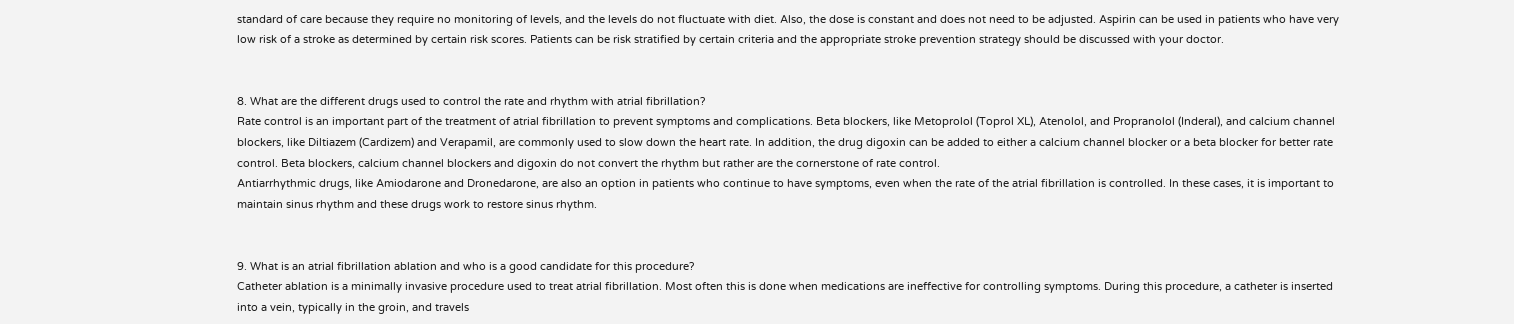standard of care because they require no monitoring of levels, and the levels do not fluctuate with diet. Also, the dose is constant and does not need to be adjusted. Aspirin can be used in patients who have very low risk of a stroke as determined by certain risk scores. Patients can be risk stratified by certain criteria and the appropriate stroke prevention strategy should be discussed with your doctor.


8. What are the different drugs used to control the rate and rhythm with atrial fibrillation?
Rate control is an important part of the treatment of atrial fibrillation to prevent symptoms and complications. Beta blockers, like Metoprolol (Toprol XL), Atenolol, and Propranolol (Inderal), and calcium channel blockers, like Diltiazem (Cardizem) and Verapamil, are commonly used to slow down the heart rate. In addition, the drug digoxin can be added to either a calcium channel blocker or a beta blocker for better rate control. Beta blockers, calcium channel blockers and digoxin do not convert the rhythm but rather are the cornerstone of rate control.
Antiarrhythmic drugs, like Amiodarone and Dronedarone, are also an option in patients who continue to have symptoms, even when the rate of the atrial fibrillation is controlled. In these cases, it is important to maintain sinus rhythm and these drugs work to restore sinus rhythm.


9. What is an atrial fibrillation ablation and who is a good candidate for this procedure?
Catheter ablation is a minimally invasive procedure used to treat atrial fibrillation. Most often this is done when medications are ineffective for controlling symptoms. During this procedure, a catheter is inserted into a vein, typically in the groin, and travels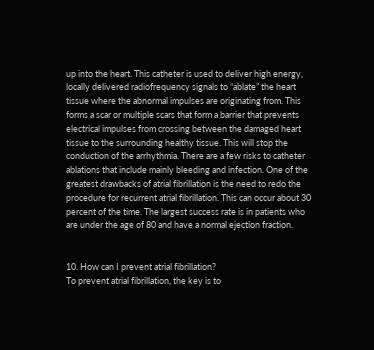up into the heart. This catheter is used to deliver high energy, locally delivered radiofrequency signals to “ablate” the heart tissue where the abnormal impulses are originating from. This forms a scar or multiple scars that form a barrier that prevents electrical impulses from crossing between the damaged heart tissue to the surrounding healthy tissue. This will stop the conduction of the arrhythmia. There are a few risks to catheter ablations that include mainly bleeding and infection. One of the greatest drawbacks of atrial fibrillation is the need to redo the procedure for recurrent atrial fibrillation. This can occur about 30 percent of the time. The largest success rate is in patients who are under the age of 80 and have a normal ejection fraction.


10. How can I prevent atrial fibrillation?
To prevent atrial fibrillation, the key is to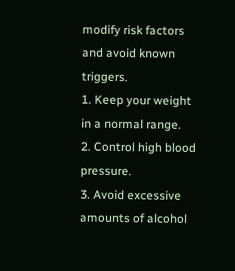modify risk factors and avoid known triggers.
1. Keep your weight in a normal range.
2. Control high blood pressure.
3. Avoid excessive amounts of alcohol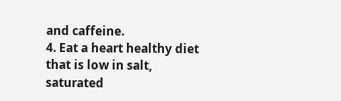and caffeine.
4. Eat a heart healthy diet that is low in salt, saturated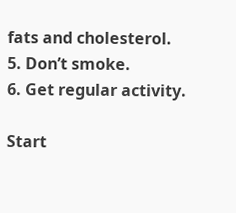fats and cholesterol.
5. Don’t smoke.
6. Get regular activity.

Start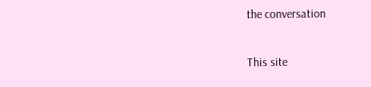the conversation

This site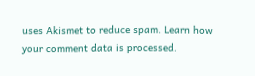uses Akismet to reduce spam. Learn how your comment data is processed.